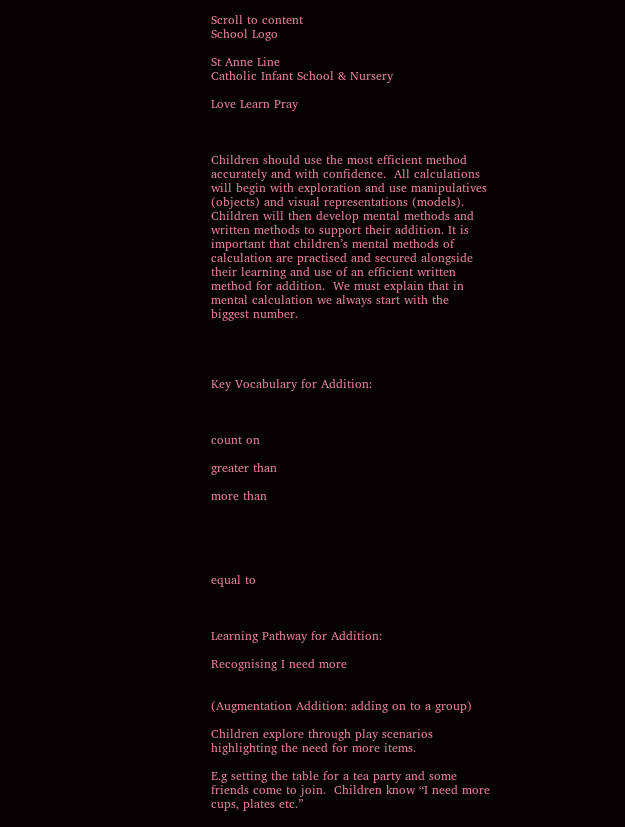Scroll to content
School Logo

St Anne Line
Catholic Infant School & Nursery

Love Learn Pray



Children should use the most efficient method accurately and with confidence.  All calculations will begin with exploration and use manipulatives (objects) and visual representations (models).   Children will then develop mental methods and  written methods to support their addition. It is important that children’s mental methods of calculation are practised and secured alongside their learning and use of an efficient written method for addition.  We must explain that in mental calculation we always start with the biggest number.




Key Vocabulary for Addition:



count on

greater than

more than





equal to



Learning Pathway for Addition:

Recognising I need more


(Augmentation Addition: adding on to a group)

Children explore through play scenarios highlighting the need for more items.

E.g setting the table for a tea party and some friends come to join.  Children know “I need more cups, plates etc.”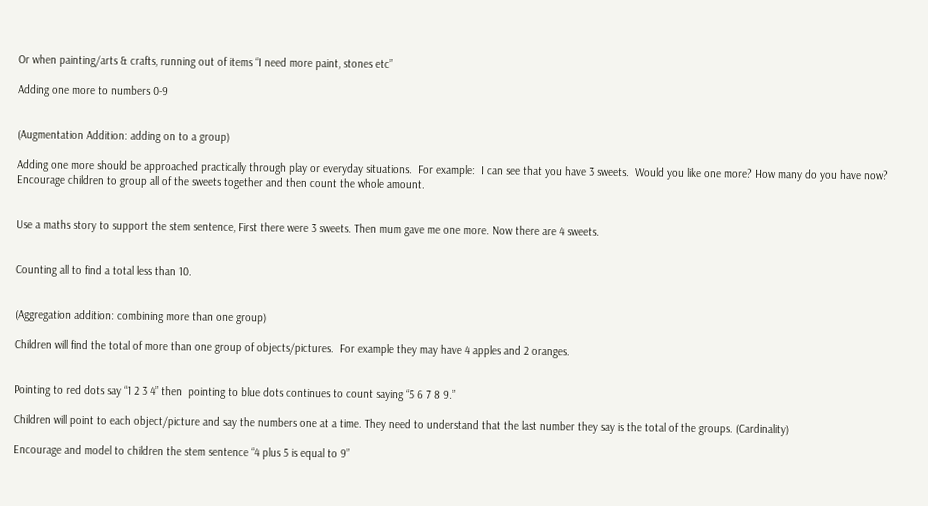Or when painting/arts & crafts, running out of items “I need more paint, stones etc”

Adding one more to numbers 0-9


(Augmentation Addition: adding on to a group)

Adding one more should be approached practically through play or everyday situations.  For example:  I can see that you have 3 sweets.  Would you like one more? How many do you have now?  Encourage children to group all of the sweets together and then count the whole amount.


Use a maths story to support the stem sentence, First there were 3 sweets. Then mum gave me one more. Now there are 4 sweets.


Counting all to find a total less than 10.


(Aggregation addition: combining more than one group)

Children will find the total of more than one group of objects/pictures.  For example they may have 4 apples and 2 oranges.


Pointing to red dots say “1 2 3 4” then  pointing to blue dots continues to count saying “5 6 7 8 9.”

Children will point to each object/picture and say the numbers one at a time. They need to understand that the last number they say is the total of the groups. (Cardinality)

Encourage and model to children the stem sentence “4 plus 5 is equal to 9”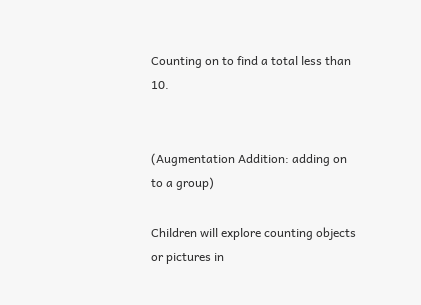Counting on to find a total less than 10.


(Augmentation Addition: adding on to a group)

Children will explore counting objects or pictures in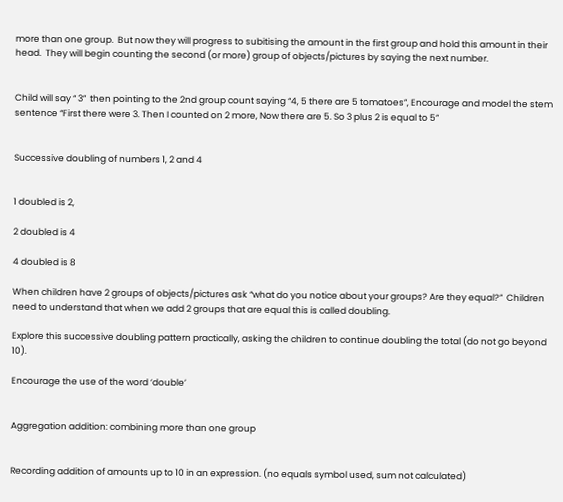more than one group.  But now they will progress to subitising the amount in the first group and hold this amount in their head.  They will begin counting the second (or more) group of objects/pictures by saying the next number.


Child will say “ 3”  then pointing to the 2nd group count saying “4, 5 there are 5 tomatoes”, Encourage and model the stem sentence “First there were 3. Then I counted on 2 more, Now there are 5. So 3 plus 2 is equal to 5”


Successive doubling of numbers 1, 2 and 4


1 doubled is 2,

2 doubled is 4

4 doubled is 8

When children have 2 groups of objects/pictures ask “what do you notice about your groups? Are they equal?”  Children need to understand that when we add 2 groups that are equal this is called doubling.

Explore this successive doubling pattern practically, asking the children to continue doubling the total (do not go beyond 10).

Encourage the use of the word ‘double’


Aggregation addition: combining more than one group


Recording addition of amounts up to 10 in an expression. (no equals symbol used, sum not calculated)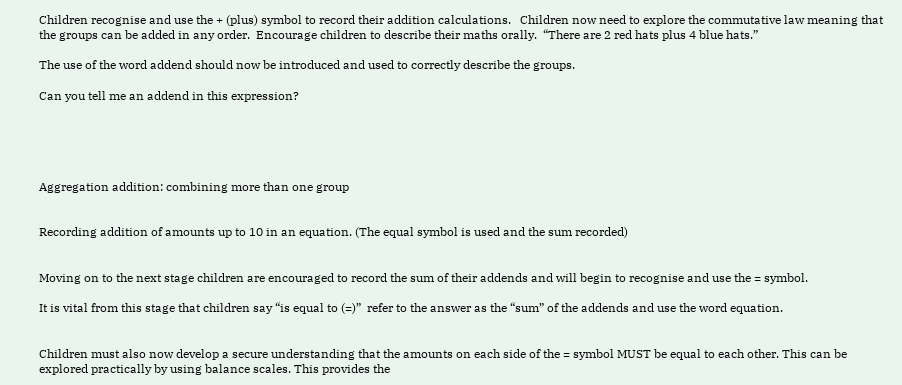Children recognise and use the + (plus) symbol to record their addition calculations.   Children now need to explore the commutative law meaning that the groups can be added in any order.  Encourage children to describe their maths orally.  “There are 2 red hats plus 4 blue hats.”

The use of the word addend should now be introduced and used to correctly describe the groups.

Can you tell me an addend in this expression?





Aggregation addition: combining more than one group


Recording addition of amounts up to 10 in an equation. (The equal symbol is used and the sum recorded)


Moving on to the next stage children are encouraged to record the sum of their addends and will begin to recognise and use the = symbol.

It is vital from this stage that children say “is equal to (=)”  refer to the answer as the “sum” of the addends and use the word equation.


Children must also now develop a secure understanding that the amounts on each side of the = symbol MUST be equal to each other. This can be explored practically by using balance scales. This provides the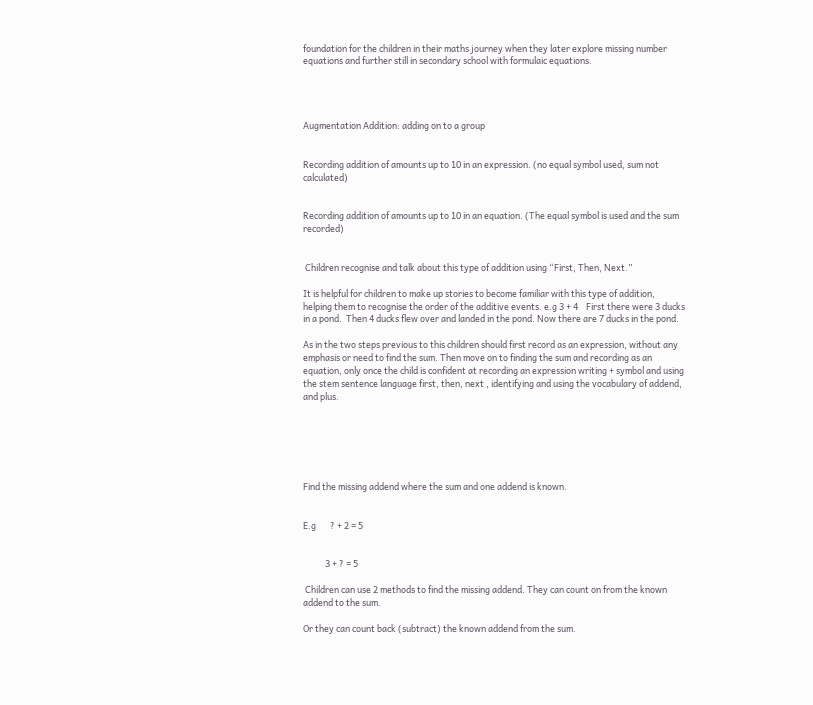foundation for the children in their maths journey when they later explore missing number equations and further still in secondary school with formulaic equations.




Augmentation Addition: adding on to a group


Recording addition of amounts up to 10 in an expression. (no equal symbol used, sum not calculated)


Recording addition of amounts up to 10 in an equation. (The equal symbol is used and the sum recorded)


 Children recognise and talk about this type of addition using “First, Then, Next.”

It is helpful for children to make up stories to become familiar with this type of addition, helping them to recognise the order of the additive events. e.g 3 + 4    First there were 3 ducks in a pond.  Then 4 ducks flew over and landed in the pond. Now there are 7 ducks in the pond.

As in the two steps previous to this children should first record as an expression, without any emphasis or need to find the sum. Then move on to finding the sum and recording as an equation, only once the child is confident at recording an expression writing + symbol and using the stem sentence language first, then, next , identifying and using the vocabulary of addend, and plus.






Find the missing addend where the sum and one addend is known.


E.g       ? + 2 = 5


           3 + ? = 5

 Children can use 2 methods to find the missing addend. They can count on from the known addend to the sum.

Or they can count back (subtract) the known addend from the sum.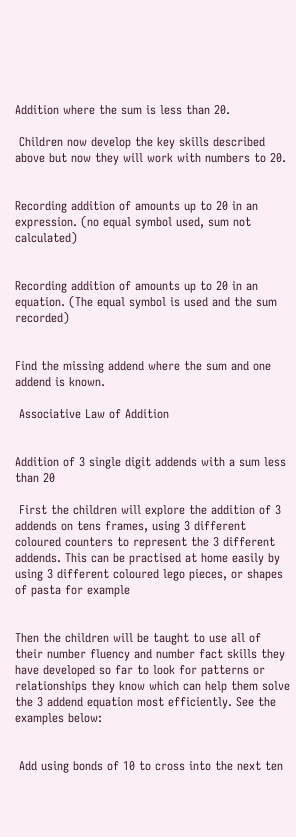Addition where the sum is less than 20.

 Children now develop the key skills described above but now they will work with numbers to 20.


Recording addition of amounts up to 20 in an expression. (no equal symbol used, sum not calculated)


Recording addition of amounts up to 20 in an equation. (The equal symbol is used and the sum recorded)


Find the missing addend where the sum and one addend is known.

 Associative Law of Addition


Addition of 3 single digit addends with a sum less than 20

 First the children will explore the addition of 3 addends on tens frames, using 3 different coloured counters to represent the 3 different addends. This can be practised at home easily by using 3 different coloured lego pieces, or shapes of pasta for example


Then the children will be taught to use all of their number fluency and number fact skills they have developed so far to look for patterns or relationships they know which can help them solve the 3 addend equation most efficiently. See the examples below:


 Add using bonds of 10 to cross into the next ten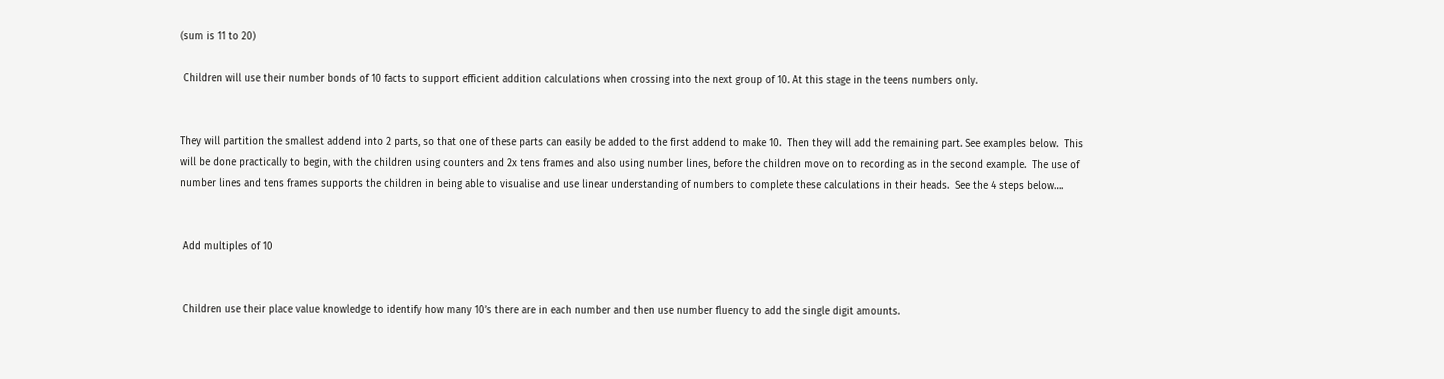(sum is 11 to 20)

 Children will use their number bonds of 10 facts to support efficient addition calculations when crossing into the next group of 10. At this stage in the teens numbers only.


They will partition the smallest addend into 2 parts, so that one of these parts can easily be added to the first addend to make 10.  Then they will add the remaining part. See examples below.  This will be done practically to begin, with the children using counters and 2x tens frames and also using number lines, before the children move on to recording as in the second example.  The use of number lines and tens frames supports the children in being able to visualise and use linear understanding of numbers to complete these calculations in their heads.  See the 4 steps below….


 Add multiples of 10


 Children use their place value knowledge to identify how many 10’s there are in each number and then use number fluency to add the single digit amounts.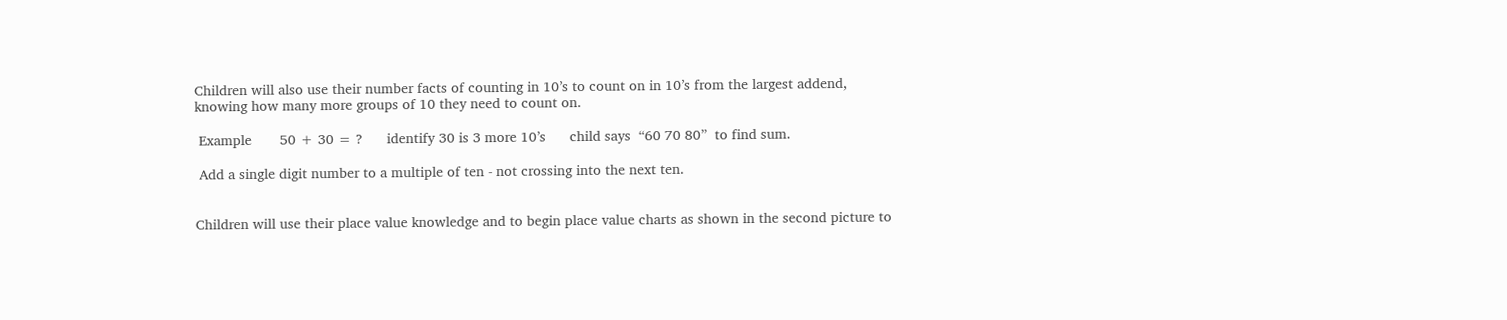Children will also use their number facts of counting in 10’s to count on in 10’s from the largest addend, knowing how many more groups of 10 they need to count on.

 Example       50 + 30 = ?      identify 30 is 3 more 10’s      child says  “60 70 80”  to find sum.

 Add a single digit number to a multiple of ten - not crossing into the next ten.


Children will use their place value knowledge and to begin place value charts as shown in the second picture to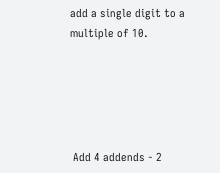add a single digit to a multiple of 10.





 Add 4 addends - 2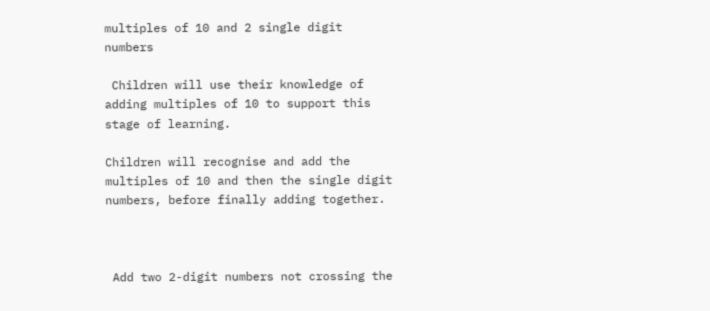multiples of 10 and 2 single digit numbers

 Children will use their knowledge of adding multiples of 10 to support this stage of learning.

Children will recognise and add the multiples of 10 and then the single digit numbers, before finally adding together.



 Add two 2-digit numbers not crossing the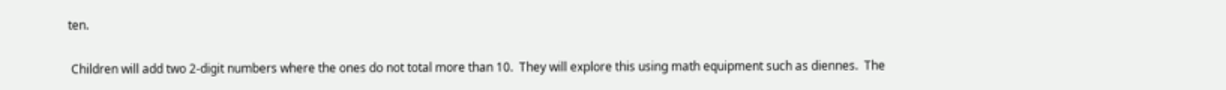ten.

 Children will add two 2-digit numbers where the ones do not total more than 10.  They will explore this using math equipment such as diennes.  The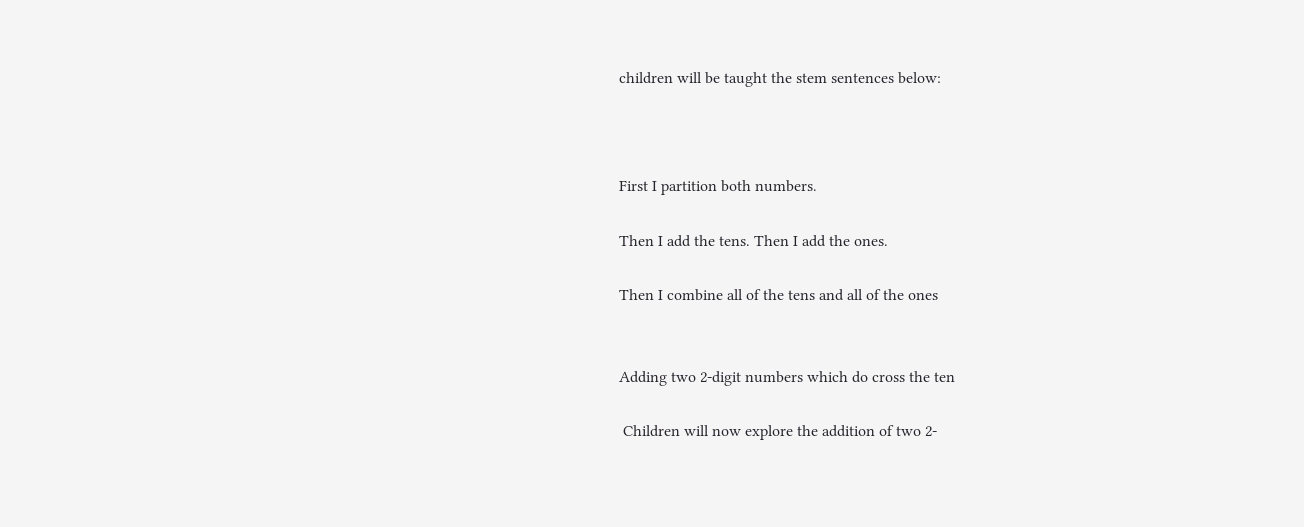children will be taught the stem sentences below:



First I partition both numbers.

Then I add the tens. Then I add the ones.

Then I combine all of the tens and all of the ones


Adding two 2-digit numbers which do cross the ten

 Children will now explore the addition of two 2-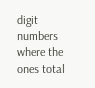digit numbers where the ones total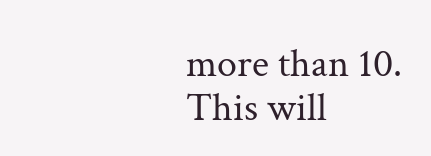more than 10. This will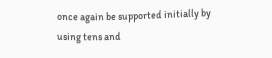once again be supported initially by using tens and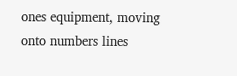ones equipment, moving onto numbers lines